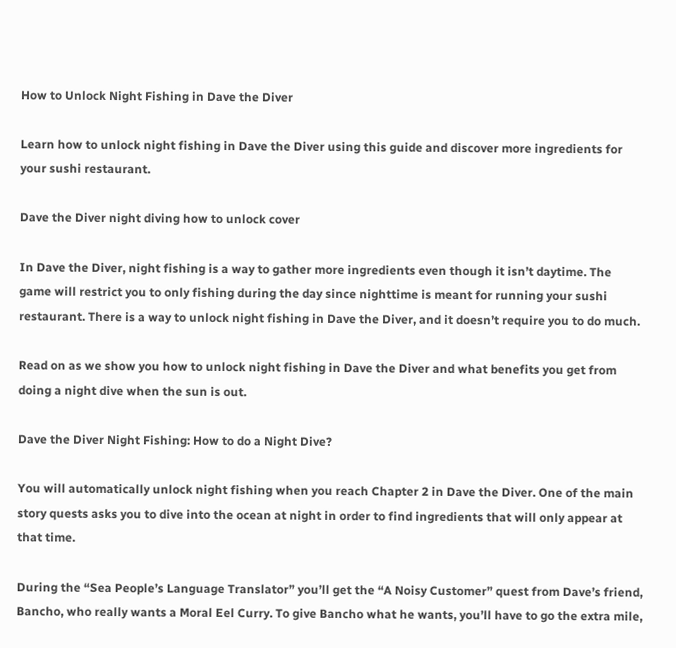How to Unlock Night Fishing in Dave the Diver

Learn how to unlock night fishing in Dave the Diver using this guide and discover more ingredients for your sushi restaurant.

Dave the Diver night diving how to unlock cover

In Dave the Diver, night fishing is a way to gather more ingredients even though it isn’t daytime. The game will restrict you to only fishing during the day since nighttime is meant for running your sushi restaurant. There is a way to unlock night fishing in Dave the Diver, and it doesn’t require you to do much.

Read on as we show you how to unlock night fishing in Dave the Diver and what benefits you get from doing a night dive when the sun is out.

Dave the Diver Night Fishing: How to do a Night Dive?

You will automatically unlock night fishing when you reach Chapter 2 in Dave the Diver. One of the main story quests asks you to dive into the ocean at night in order to find ingredients that will only appear at that time.

During the “Sea People’s Language Translator” you’ll get the “A Noisy Customer” quest from Dave’s friend, Bancho, who really wants a Moral Eel Curry. To give Bancho what he wants, you’ll have to go the extra mile,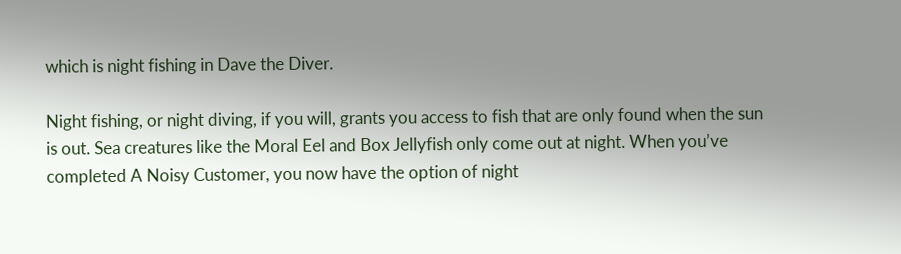which is night fishing in Dave the Diver.

Night fishing, or night diving, if you will, grants you access to fish that are only found when the sun is out. Sea creatures like the Moral Eel and Box Jellyfish only come out at night. When you’ve completed A Noisy Customer, you now have the option of night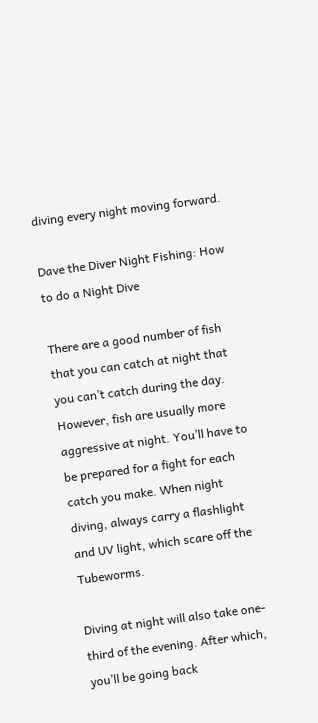diving every night moving forward.

Dave the Diver Night Fishing: How to do a Night Dive

There are a good number of fish that you can catch at night that you can’t catch during the day. However, fish are usually more aggressive at night. You’ll have to be prepared for a fight for each catch you make. When night diving, always carry a flashlight and UV light, which scare off the Tubeworms.

Diving at night will also take one-third of the evening. After which, you’ll be going back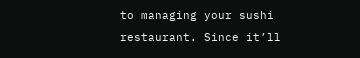to managing your sushi restaurant. Since it’ll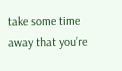take some time away that you’re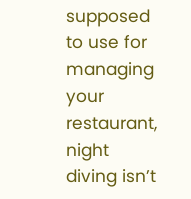supposed to use for managing your restaurant, night diving isn’t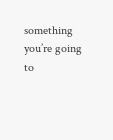something you’re going to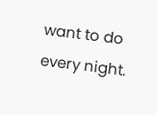want to do every night.